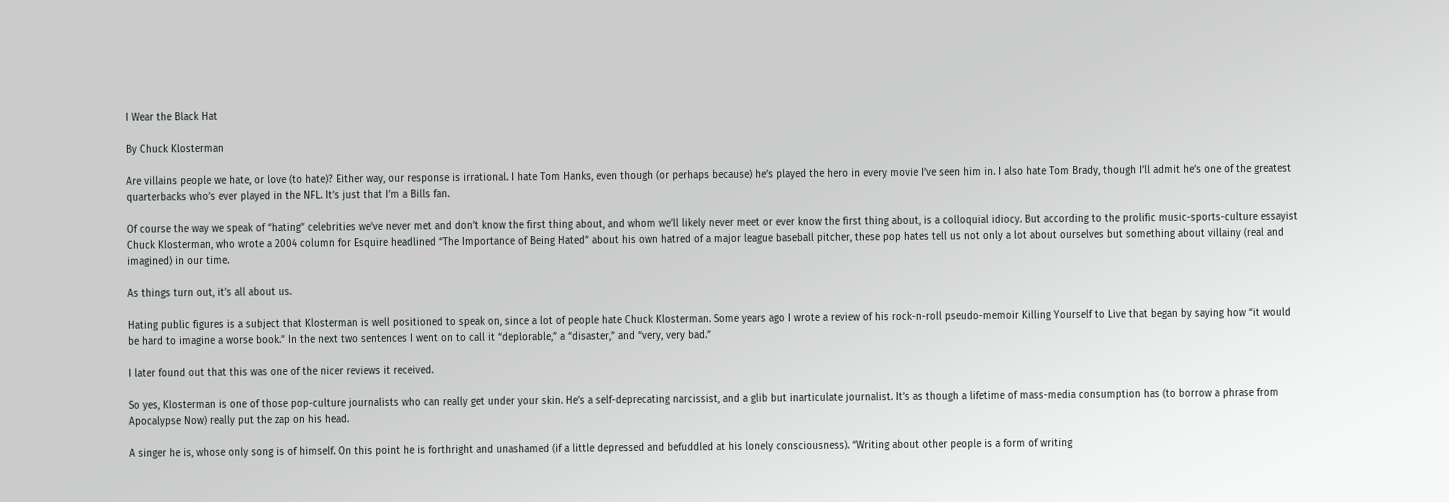I Wear the Black Hat

By Chuck Klosterman

Are villains people we hate, or love (to hate)? Either way, our response is irrational. I hate Tom Hanks, even though (or perhaps because) he’s played the hero in every movie I’ve seen him in. I also hate Tom Brady, though I’ll admit he’s one of the greatest quarterbacks who’s ever played in the NFL. It’s just that I’m a Bills fan.

Of course the way we speak of “hating” celebrities we’ve never met and don’t know the first thing about, and whom we’ll likely never meet or ever know the first thing about, is a colloquial idiocy. But according to the prolific music-sports-culture essayist Chuck Klosterman, who wrote a 2004 column for Esquire headlined “The Importance of Being Hated” about his own hatred of a major league baseball pitcher, these pop hates tell us not only a lot about ourselves but something about villainy (real and imagined) in our time.

As things turn out, it’s all about us.

Hating public figures is a subject that Klosterman is well positioned to speak on, since a lot of people hate Chuck Klosterman. Some years ago I wrote a review of his rock-n-roll pseudo-memoir Killing Yourself to Live that began by saying how “it would be hard to imagine a worse book.” In the next two sentences I went on to call it “deplorable,” a “disaster,” and “very, very bad.”

I later found out that this was one of the nicer reviews it received.

So yes, Klosterman is one of those pop-culture journalists who can really get under your skin. He’s a self-deprecating narcissist, and a glib but inarticulate journalist. It’s as though a lifetime of mass-media consumption has (to borrow a phrase from Apocalypse Now) really put the zap on his head.

A singer he is, whose only song is of himself. On this point he is forthright and unashamed (if a little depressed and befuddled at his lonely consciousness). “Writing about other people is a form of writing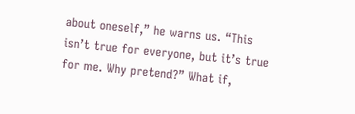about oneself,” he warns us. “This isn’t true for everyone, but it’s true for me. Why pretend?” What if,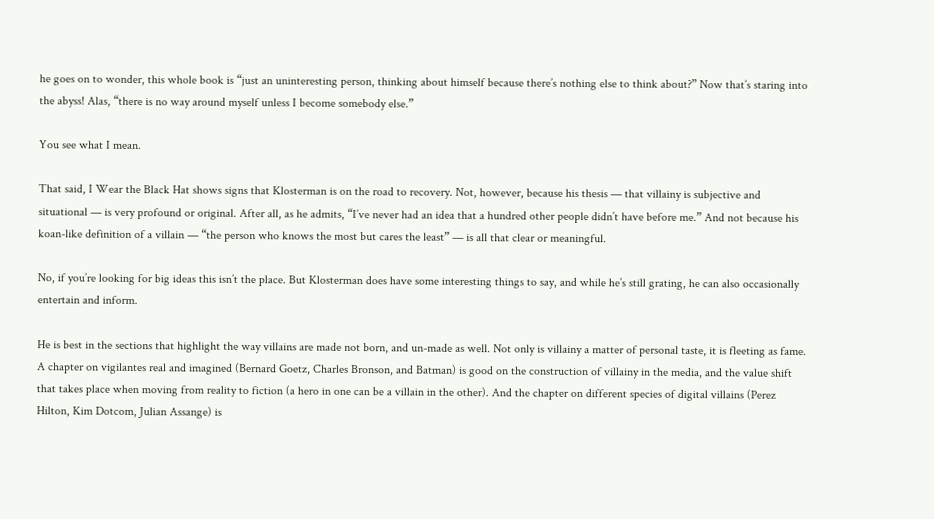he goes on to wonder, this whole book is “just an uninteresting person, thinking about himself because there’s nothing else to think about?” Now that’s staring into the abyss! Alas, “there is no way around myself unless I become somebody else.”

You see what I mean.

That said, I Wear the Black Hat shows signs that Klosterman is on the road to recovery. Not, however, because his thesis — that villainy is subjective and situational — is very profound or original. After all, as he admits, “I’ve never had an idea that a hundred other people didn’t have before me.” And not because his koan-like definition of a villain — “the person who knows the most but cares the least” — is all that clear or meaningful.

No, if you’re looking for big ideas this isn’t the place. But Klosterman does have some interesting things to say, and while he’s still grating, he can also occasionally entertain and inform.

He is best in the sections that highlight the way villains are made not born, and un-made as well. Not only is villainy a matter of personal taste, it is fleeting as fame. A chapter on vigilantes real and imagined (Bernard Goetz, Charles Bronson, and Batman) is good on the construction of villainy in the media, and the value shift that takes place when moving from reality to fiction (a hero in one can be a villain in the other). And the chapter on different species of digital villains (Perez Hilton, Kim Dotcom, Julian Assange) is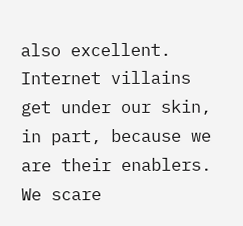also excellent. Internet villains get under our skin, in part, because we are their enablers. We scare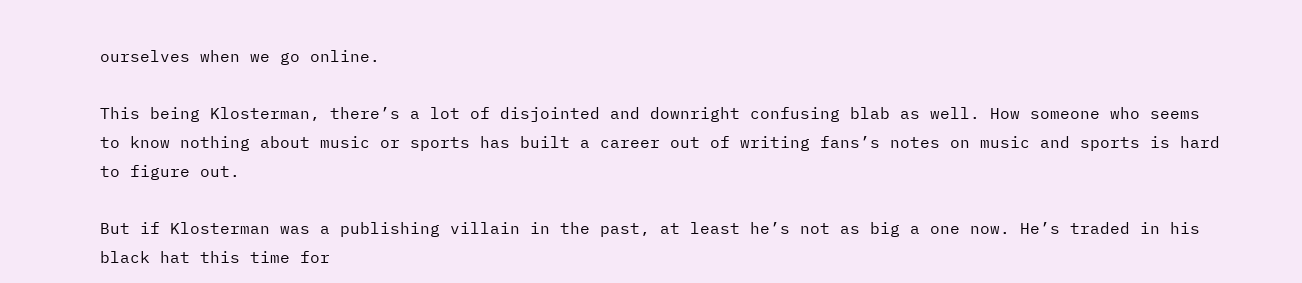ourselves when we go online.

This being Klosterman, there’s a lot of disjointed and downright confusing blab as well. How someone who seems to know nothing about music or sports has built a career out of writing fans’s notes on music and sports is hard to figure out.

But if Klosterman was a publishing villain in the past, at least he’s not as big a one now. He’s traded in his black hat this time for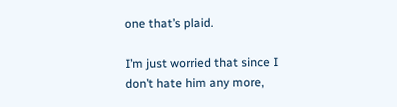one that’s plaid.

I’m just worried that since I don’t hate him any more,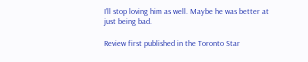I’ll stop loving him as well. Maybe he was better at just being bad.

Review first published in the Toronto Star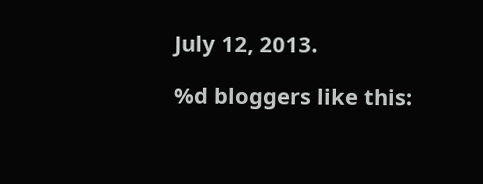July 12, 2013.

%d bloggers like this: